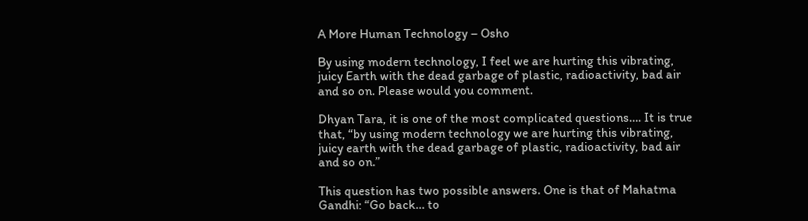A More Human Technology – Osho

By using modern technology, I feel we are hurting this vibrating, juicy Earth with the dead garbage of plastic, radioactivity, bad air and so on. Please would you comment.

Dhyan Tara, it is one of the most complicated questions…. It is true that, “by using modern technology we are hurting this vibrating, juicy earth with the dead garbage of plastic, radioactivity, bad air and so on.”

This question has two possible answers. One is that of Mahatma Gandhi: “Go back… to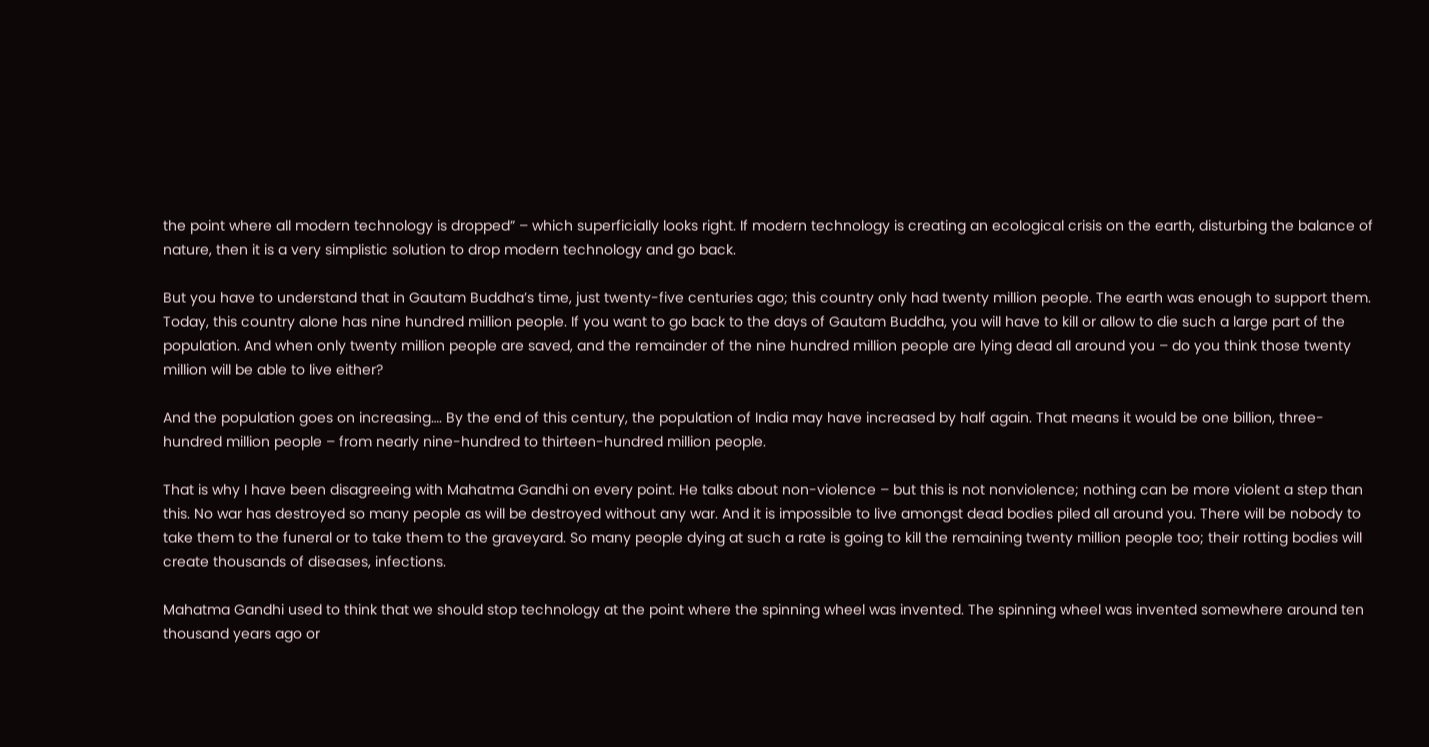the point where all modern technology is dropped” – which superficially looks right. If modern technology is creating an ecological crisis on the earth, disturbing the balance of nature, then it is a very simplistic solution to drop modern technology and go back.

But you have to understand that in Gautam Buddha’s time, just twenty-five centuries ago; this country only had twenty million people. The earth was enough to support them. Today, this country alone has nine hundred million people. If you want to go back to the days of Gautam Buddha, you will have to kill or allow to die such a large part of the population. And when only twenty million people are saved, and the remainder of the nine hundred million people are lying dead all around you – do you think those twenty million will be able to live either?

And the population goes on increasing…. By the end of this century, the population of India may have increased by half again. That means it would be one billion, three-hundred million people – from nearly nine-hundred to thirteen-hundred million people.

That is why I have been disagreeing with Mahatma Gandhi on every point. He talks about non-violence – but this is not nonviolence; nothing can be more violent a step than this. No war has destroyed so many people as will be destroyed without any war. And it is impossible to live amongst dead bodies piled all around you. There will be nobody to take them to the funeral or to take them to the graveyard. So many people dying at such a rate is going to kill the remaining twenty million people too; their rotting bodies will create thousands of diseases, infections.

Mahatma Gandhi used to think that we should stop technology at the point where the spinning wheel was invented. The spinning wheel was invented somewhere around ten thousand years ago or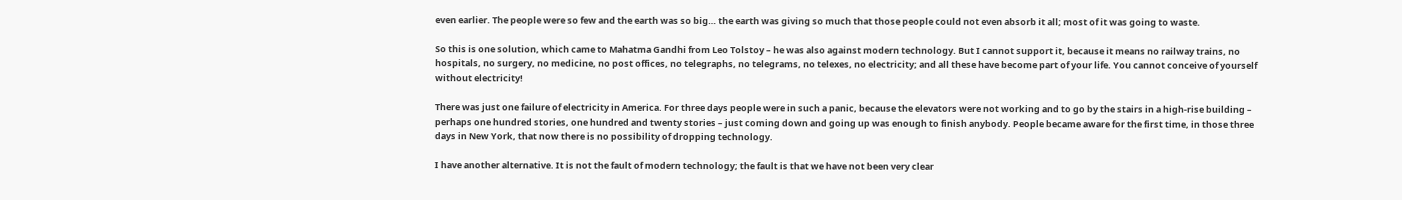even earlier. The people were so few and the earth was so big… the earth was giving so much that those people could not even absorb it all; most of it was going to waste.

So this is one solution, which came to Mahatma Gandhi from Leo Tolstoy – he was also against modern technology. But I cannot support it, because it means no railway trains, no hospitals, no surgery, no medicine, no post offices, no telegraphs, no telegrams, no telexes, no electricity; and all these have become part of your life. You cannot conceive of yourself without electricity!

There was just one failure of electricity in America. For three days people were in such a panic, because the elevators were not working and to go by the stairs in a high-rise building – perhaps one hundred stories, one hundred and twenty stories – just coming down and going up was enough to finish anybody. People became aware for the first time, in those three days in New York, that now there is no possibility of dropping technology.

I have another alternative. It is not the fault of modern technology; the fault is that we have not been very clear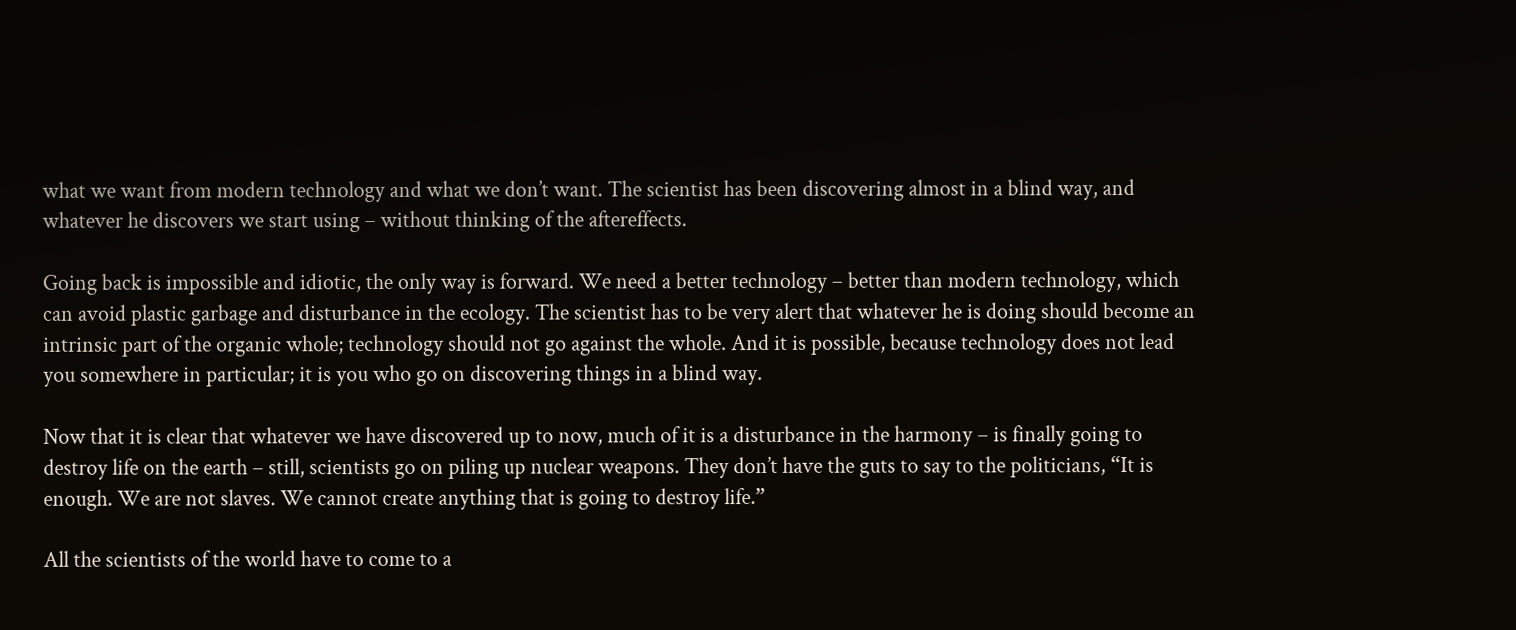what we want from modern technology and what we don’t want. The scientist has been discovering almost in a blind way, and whatever he discovers we start using – without thinking of the aftereffects.

Going back is impossible and idiotic, the only way is forward. We need a better technology – better than modern technology, which can avoid plastic garbage and disturbance in the ecology. The scientist has to be very alert that whatever he is doing should become an intrinsic part of the organic whole; technology should not go against the whole. And it is possible, because technology does not lead you somewhere in particular; it is you who go on discovering things in a blind way.

Now that it is clear that whatever we have discovered up to now, much of it is a disturbance in the harmony – is finally going to destroy life on the earth – still, scientists go on piling up nuclear weapons. They don’t have the guts to say to the politicians, “It is enough. We are not slaves. We cannot create anything that is going to destroy life.”

All the scientists of the world have to come to a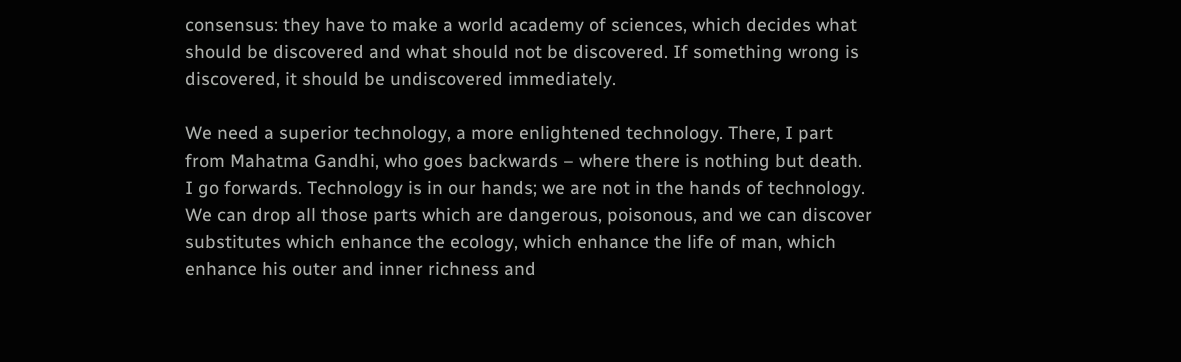consensus: they have to make a world academy of sciences, which decides what should be discovered and what should not be discovered. If something wrong is discovered, it should be undiscovered immediately.

We need a superior technology, a more enlightened technology. There, I part from Mahatma Gandhi, who goes backwards – where there is nothing but death. I go forwards. Technology is in our hands; we are not in the hands of technology. We can drop all those parts which are dangerous, poisonous, and we can discover substitutes which enhance the ecology, which enhance the life of man, which enhance his outer and inner richness and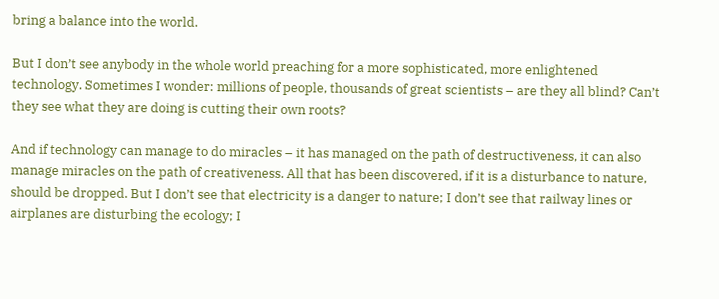bring a balance into the world.

But I don’t see anybody in the whole world preaching for a more sophisticated, more enlightened technology. Sometimes I wonder: millions of people, thousands of great scientists – are they all blind? Can’t they see what they are doing is cutting their own roots?

And if technology can manage to do miracles – it has managed on the path of destructiveness, it can also manage miracles on the path of creativeness. All that has been discovered, if it is a disturbance to nature, should be dropped. But I don’t see that electricity is a danger to nature; I don’t see that railway lines or airplanes are disturbing the ecology; I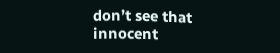don’t see that innocent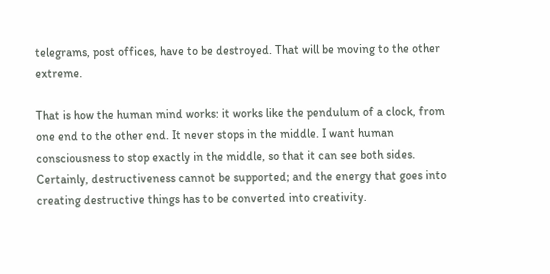telegrams, post offices, have to be destroyed. That will be moving to the other extreme.

That is how the human mind works: it works like the pendulum of a clock, from one end to the other end. It never stops in the middle. I want human consciousness to stop exactly in the middle, so that it can see both sides. Certainly, destructiveness cannot be supported; and the energy that goes into creating destructive things has to be converted into creativity.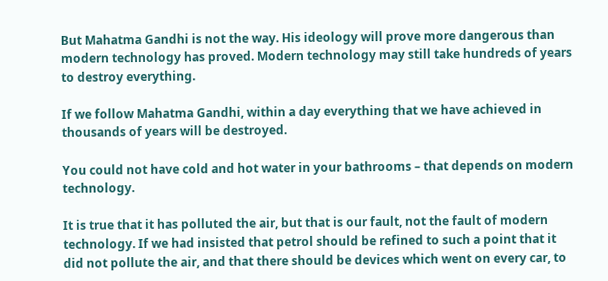But Mahatma Gandhi is not the way. His ideology will prove more dangerous than modern technology has proved. Modern technology may still take hundreds of years to destroy everything.

If we follow Mahatma Gandhi, within a day everything that we have achieved in thousands of years will be destroyed.

You could not have cold and hot water in your bathrooms – that depends on modern technology.

It is true that it has polluted the air, but that is our fault, not the fault of modern technology. If we had insisted that petrol should be refined to such a point that it did not pollute the air, and that there should be devices which went on every car, to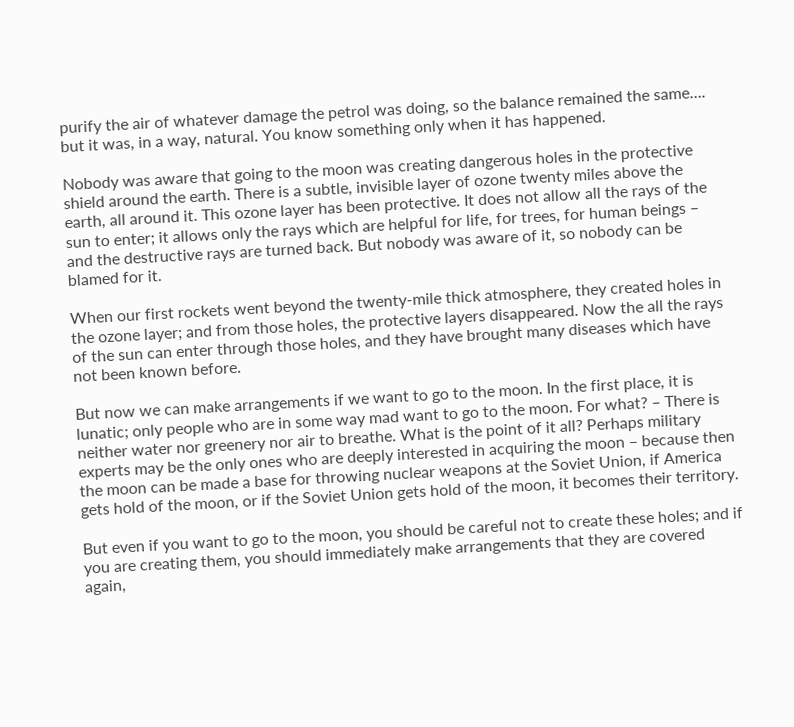purify the air of whatever damage the petrol was doing, so the balance remained the same…. but it was, in a way, natural. You know something only when it has happened.

Nobody was aware that going to the moon was creating dangerous holes in the protective shield around the earth. There is a subtle, invisible layer of ozone twenty miles above the earth, all around it. This ozone layer has been protective. It does not allow all the rays of the sun to enter; it allows only the rays which are helpful for life, for trees, for human beings – and the destructive rays are turned back. But nobody was aware of it, so nobody can be blamed for it.

When our first rockets went beyond the twenty-mile thick atmosphere, they created holes in the ozone layer; and from those holes, the protective layers disappeared. Now the all the rays of the sun can enter through those holes, and they have brought many diseases which have not been known before.

But now we can make arrangements if we want to go to the moon. In the first place, it is lunatic; only people who are in some way mad want to go to the moon. For what? – There is neither water nor greenery nor air to breathe. What is the point of it all? Perhaps military experts may be the only ones who are deeply interested in acquiring the moon – because then the moon can be made a base for throwing nuclear weapons at the Soviet Union, if America gets hold of the moon, or if the Soviet Union gets hold of the moon, it becomes their territory.

But even if you want to go to the moon, you should be careful not to create these holes; and if you are creating them, you should immediately make arrangements that they are covered again,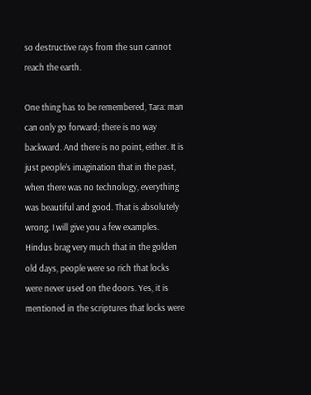so destructive rays from the sun cannot reach the earth.

One thing has to be remembered, Tara: man can only go forward; there is no way backward. And there is no point, either. It is just people’s imagination that in the past, when there was no technology, everything was beautiful and good. That is absolutely wrong. I will give you a few examples. Hindus brag very much that in the golden old days, people were so rich that locks were never used on the doors. Yes, it is mentioned in the scriptures that locks were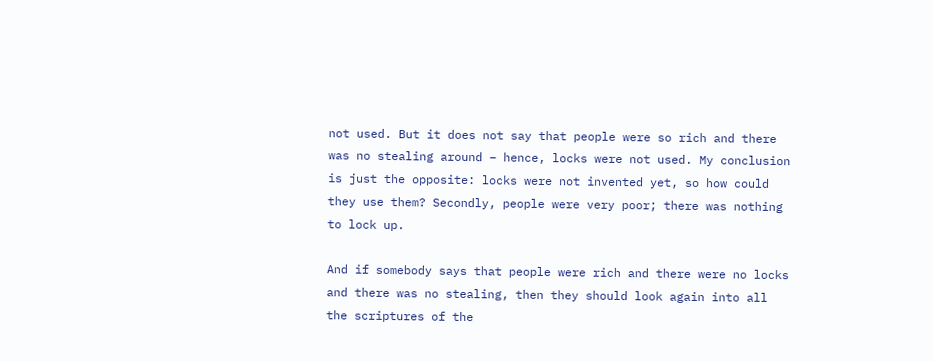not used. But it does not say that people were so rich and there was no stealing around – hence, locks were not used. My conclusion is just the opposite: locks were not invented yet, so how could they use them? Secondly, people were very poor; there was nothing to lock up.

And if somebody says that people were rich and there were no locks and there was no stealing, then they should look again into all the scriptures of the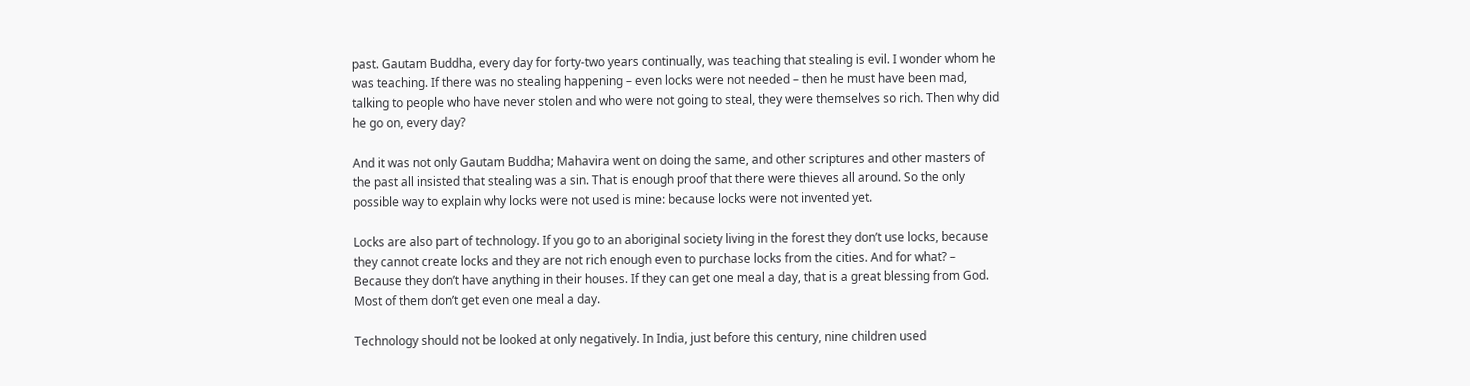past. Gautam Buddha, every day for forty-two years continually, was teaching that stealing is evil. I wonder whom he was teaching. If there was no stealing happening – even locks were not needed – then he must have been mad, talking to people who have never stolen and who were not going to steal, they were themselves so rich. Then why did he go on, every day?

And it was not only Gautam Buddha; Mahavira went on doing the same, and other scriptures and other masters of the past all insisted that stealing was a sin. That is enough proof that there were thieves all around. So the only possible way to explain why locks were not used is mine: because locks were not invented yet.

Locks are also part of technology. If you go to an aboriginal society living in the forest they don’t use locks, because they cannot create locks and they are not rich enough even to purchase locks from the cities. And for what? – Because they don’t have anything in their houses. If they can get one meal a day, that is a great blessing from God. Most of them don’t get even one meal a day.

Technology should not be looked at only negatively. In India, just before this century, nine children used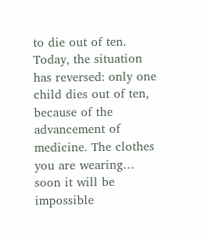to die out of ten. Today, the situation has reversed: only one child dies out of ten, because of the advancement of medicine. The clothes you are wearing… soon it will be impossible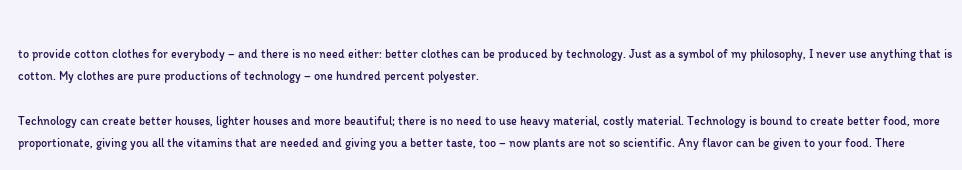to provide cotton clothes for everybody – and there is no need either: better clothes can be produced by technology. Just as a symbol of my philosophy, I never use anything that is cotton. My clothes are pure productions of technology – one hundred percent polyester.

Technology can create better houses, lighter houses and more beautiful; there is no need to use heavy material, costly material. Technology is bound to create better food, more proportionate, giving you all the vitamins that are needed and giving you a better taste, too – now plants are not so scientific. Any flavor can be given to your food. There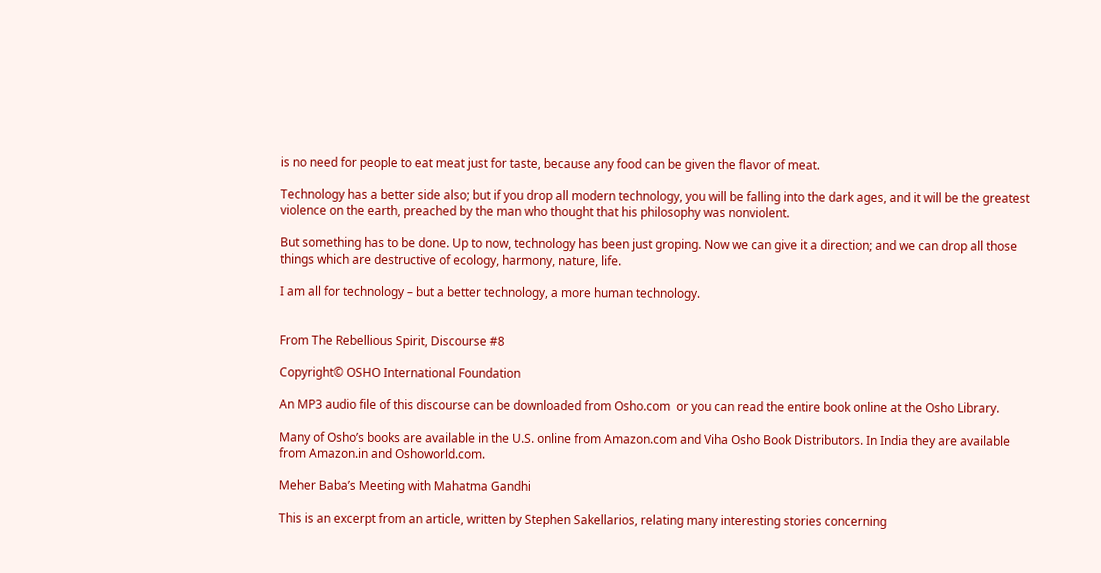is no need for people to eat meat just for taste, because any food can be given the flavor of meat.

Technology has a better side also; but if you drop all modern technology, you will be falling into the dark ages, and it will be the greatest violence on the earth, preached by the man who thought that his philosophy was nonviolent.

But something has to be done. Up to now, technology has been just groping. Now we can give it a direction; and we can drop all those things which are destructive of ecology, harmony, nature, life.

I am all for technology – but a better technology, a more human technology.


From The Rebellious Spirit, Discourse #8

Copyright© OSHO International Foundation

An MP3 audio file of this discourse can be downloaded from Osho.com  or you can read the entire book online at the Osho Library.

Many of Osho’s books are available in the U.S. online from Amazon.com and Viha Osho Book Distributors. In India they are available from Amazon.in and Oshoworld.com.

Meher Baba’s Meeting with Mahatma Gandhi

This is an excerpt from an article, written by Stephen Sakellarios, relating many interesting stories concerning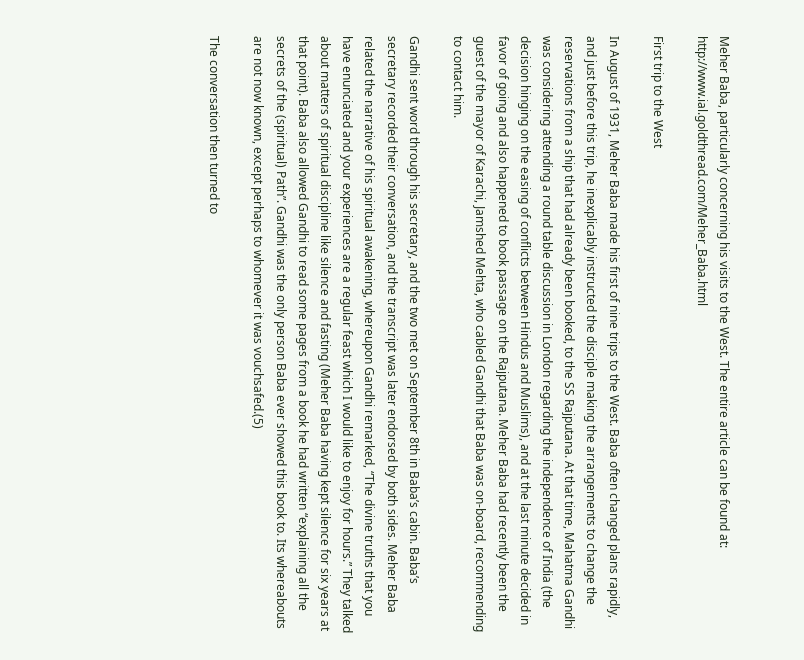Meher Baba, particularly concerning his visits to the West. The entire article can be found at:  http://www.ial.goldthread.com/Meher_Baba.html

First trip to the West

In August of 1931, Meher Baba made his first of nine trips to the West. Baba often changed plans rapidly, and just before this trip, he inexplicably instructed the disciple making the arrangements to change the reservations from a ship that had already been booked, to the SS Rajputana. At that time, Mahatma Gandhi was considering attending a round table discussion in London regarding the independence of India (the decision hinging on the easing of conflicts between Hindus and Muslims), and at the last minute decided in favor of going and also happened to book passage on the Rajputana. Meher Baba had recently been the guest of the mayor of Karachi, Jamshed Mehta, who cabled Gandhi that Baba was on-board, recommending to contact him.

Gandhi sent word through his secretary, and the two met on September 8th in Baba’s cabin. Baba’s secretary recorded their conversation, and the transcript was later endorsed by both sides. Meher Baba related the narrative of his spiritual awakening, whereupon Gandhi remarked, “The divine truths that you have enunciated and your experiences are a regular feast which I would like to enjoy for hours.” They talked about matters of spiritual discipline like silence and fasting (Meher Baba having kept silence for six years at that point). Baba also allowed Gandhi to read some pages from a book he had written “explaining all the secrets of the (spiritual) Path”. Gandhi was the only person Baba ever showed this book to. Its whereabouts are not now known, except perhaps to whomever it was vouchsafed.(5)

The conversation then turned to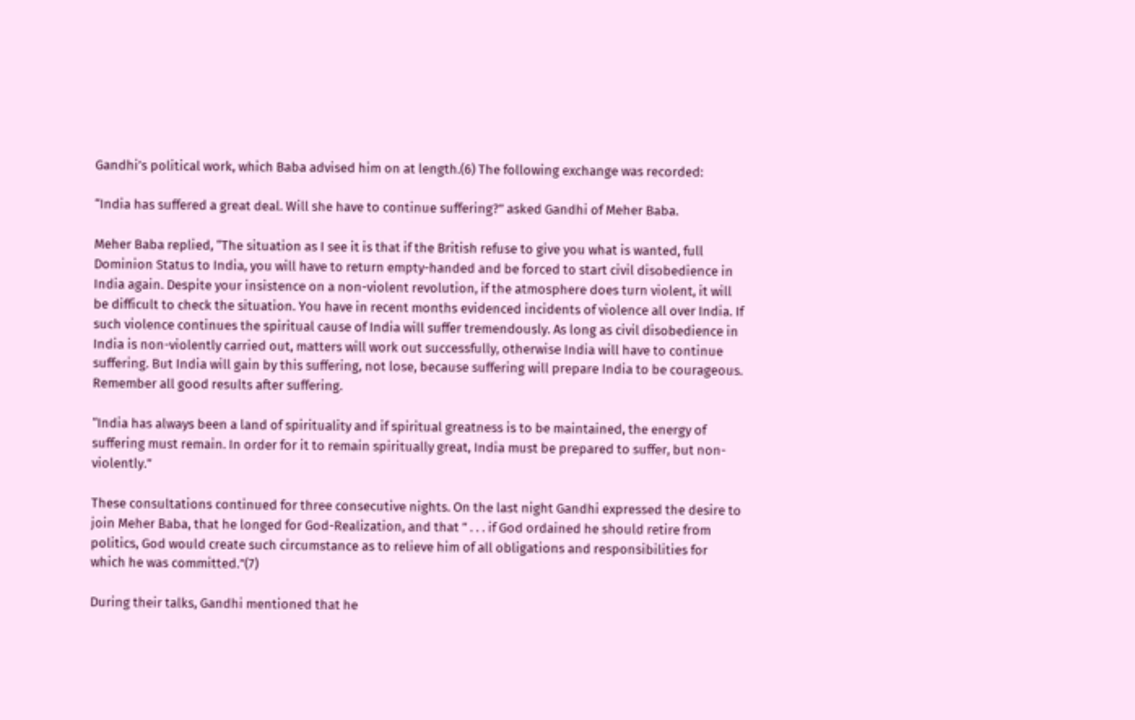Gandhi’s political work, which Baba advised him on at length.(6) The following exchange was recorded:

“India has suffered a great deal. Will she have to continue suffering?” asked Gandhi of Meher Baba.

Meher Baba replied, “The situation as I see it is that if the British refuse to give you what is wanted, full Dominion Status to India, you will have to return empty-handed and be forced to start civil disobedience in India again. Despite your insistence on a non-violent revolution, if the atmosphere does turn violent, it will be difficult to check the situation. You have in recent months evidenced incidents of violence all over India. If such violence continues the spiritual cause of India will suffer tremendously. As long as civil disobedience in India is non-violently carried out, matters will work out successfully, otherwise India will have to continue suffering. But India will gain by this suffering, not lose, because suffering will prepare India to be courageous. Remember all good results after suffering.

“India has always been a land of spirituality and if spiritual greatness is to be maintained, the energy of suffering must remain. In order for it to remain spiritually great, India must be prepared to suffer, but non-violently.”

These consultations continued for three consecutive nights. On the last night Gandhi expressed the desire to join Meher Baba, that he longed for God-Realization, and that ” . . . if God ordained he should retire from politics, God would create such circumstance as to relieve him of all obligations and responsibilities for which he was committed.”(7)

During their talks, Gandhi mentioned that he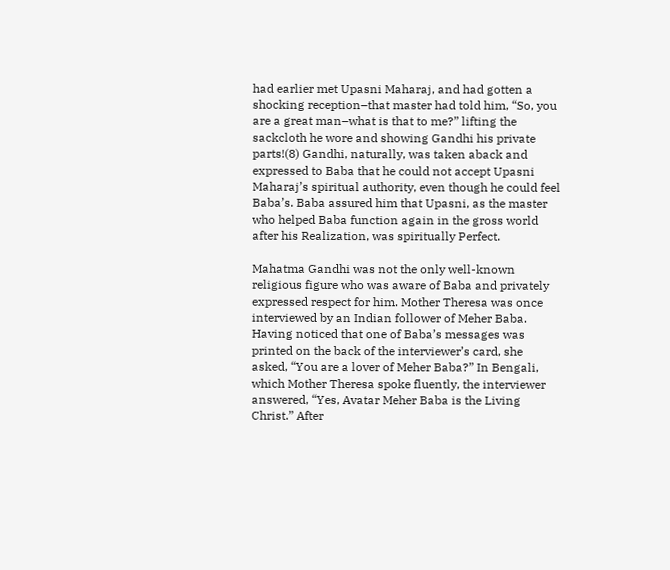had earlier met Upasni Maharaj, and had gotten a shocking reception–that master had told him, “So, you are a great man–what is that to me?” lifting the sackcloth he wore and showing Gandhi his private parts!(8) Gandhi, naturally, was taken aback and expressed to Baba that he could not accept Upasni Maharaj’s spiritual authority, even though he could feel Baba’s. Baba assured him that Upasni, as the master who helped Baba function again in the gross world after his Realization, was spiritually Perfect.

Mahatma Gandhi was not the only well-known religious figure who was aware of Baba and privately expressed respect for him. Mother Theresa was once interviewed by an Indian follower of Meher Baba. Having noticed that one of Baba’s messages was printed on the back of the interviewer’s card, she asked, “You are a lover of Meher Baba?” In Bengali, which Mother Theresa spoke fluently, the interviewer answered, “Yes, Avatar Meher Baba is the Living Christ.” After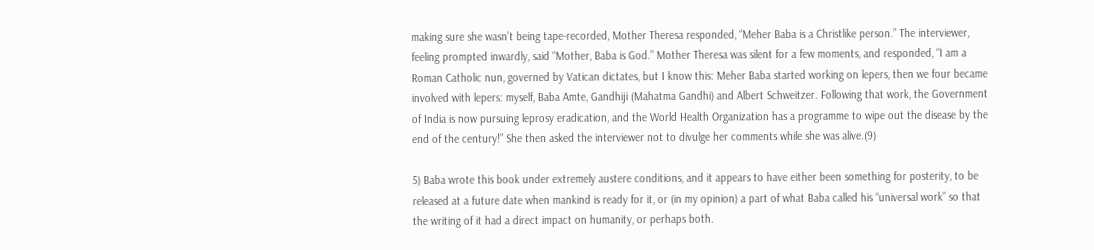making sure she wasn’t being tape-recorded, Mother Theresa responded, “Meher Baba is a Christlike person.” The interviewer, feeling prompted inwardly, said “Mother, Baba is God.” Mother Theresa was silent for a few moments, and responded, “I am a Roman Catholic nun, governed by Vatican dictates, but I know this: Meher Baba started working on lepers, then we four became involved with lepers: myself, Baba Amte, Gandhiji (Mahatma Gandhi) and Albert Schweitzer. Following that work, the Government of India is now pursuing leprosy eradication, and the World Health Organization has a programme to wipe out the disease by the end of the century!” She then asked the interviewer not to divulge her comments while she was alive.(9)

5) Baba wrote this book under extremely austere conditions, and it appears to have either been something for posterity, to be released at a future date when mankind is ready for it, or (in my opinion) a part of what Baba called his “universal work” so that the writing of it had a direct impact on humanity, or perhaps both.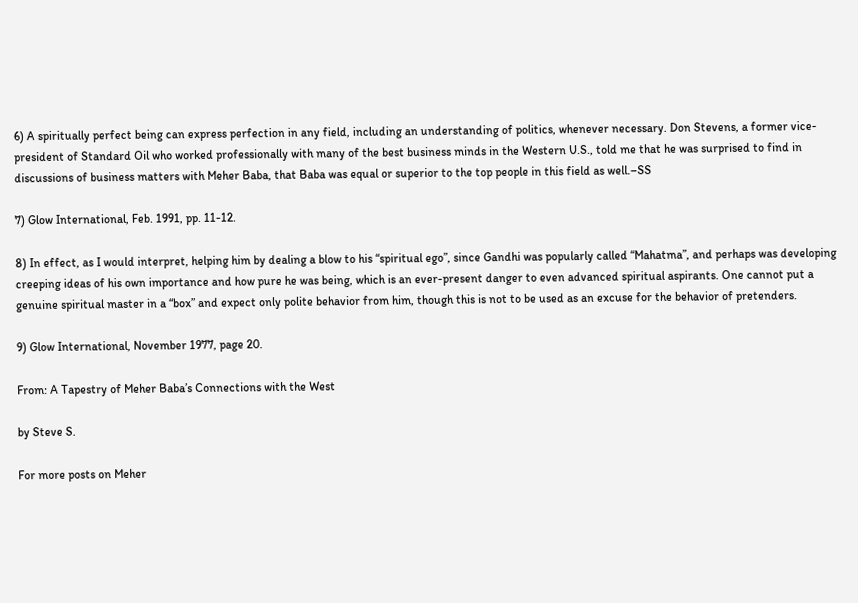6) A spiritually perfect being can express perfection in any field, including an understanding of politics, whenever necessary. Don Stevens, a former vice-president of Standard Oil who worked professionally with many of the best business minds in the Western U.S., told me that he was surprised to find in discussions of business matters with Meher Baba, that Baba was equal or superior to the top people in this field as well.–SS

7) Glow International, Feb. 1991, pp. 11-12.

8) In effect, as I would interpret, helping him by dealing a blow to his “spiritual ego”, since Gandhi was popularly called “Mahatma”, and perhaps was developing creeping ideas of his own importance and how pure he was being, which is an ever-present danger to even advanced spiritual aspirants. One cannot put a genuine spiritual master in a “box” and expect only polite behavior from him, though this is not to be used as an excuse for the behavior of pretenders.

9) Glow International, November 1977, page 20.

From: A Tapestry of Meher Baba’s Connections with the West

by Steve S.

For more posts on Meher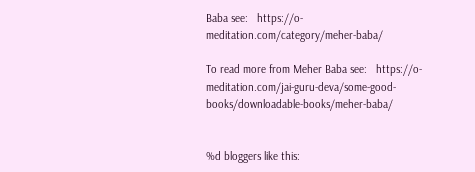Baba see:   https://o-meditation.com/category/meher-baba/

To read more from Meher Baba see:   https://o-meditation.com/jai-guru-deva/some-good-books/downloadable-books/meher-baba/


%d bloggers like this: